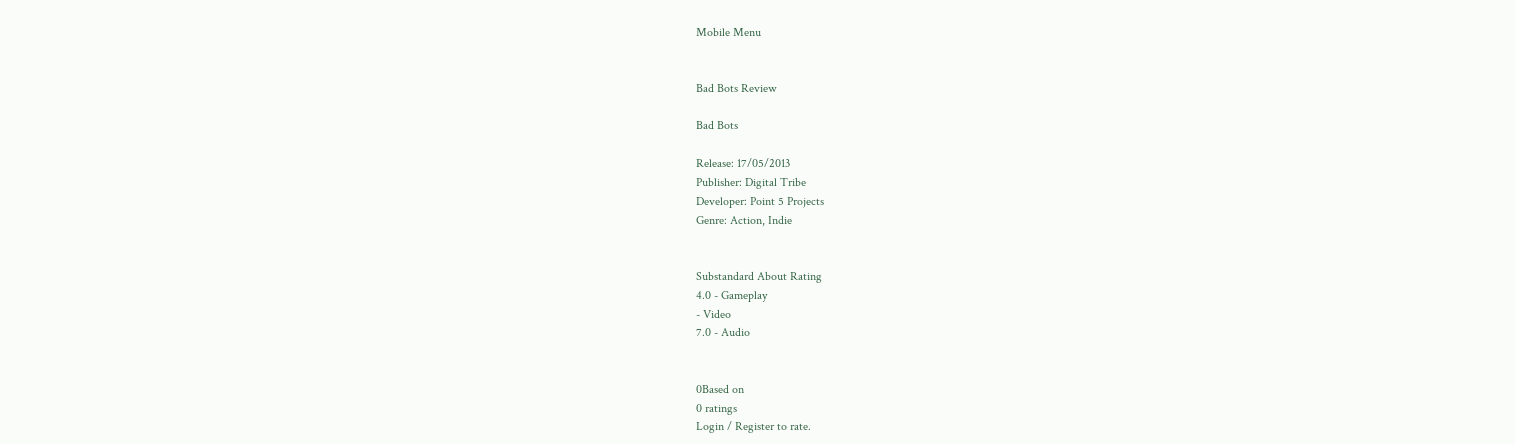Mobile Menu


Bad Bots Review

Bad Bots

Release: 17/05/2013
Publisher: Digital Tribe
Developer: Point 5 Projects
Genre: Action, Indie


Substandard About Rating
4.0 - Gameplay
- Video
7.0 - Audio


0Based on
0 ratings
Login / Register to rate.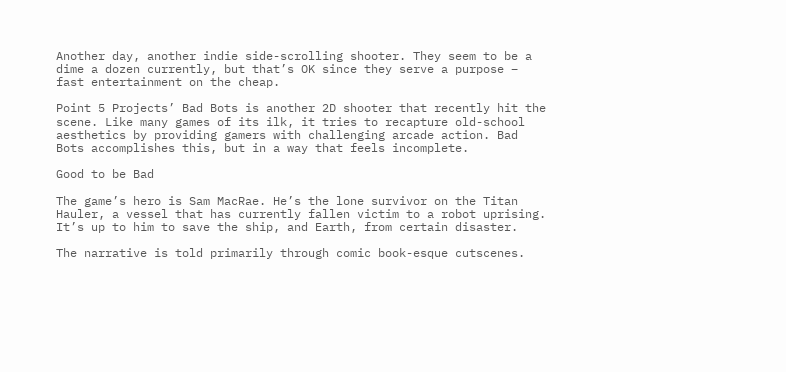Another day, another indie side-scrolling shooter. They seem to be a dime a dozen currently, but that’s OK since they serve a purpose – fast entertainment on the cheap.

Point 5 Projects’ Bad Bots is another 2D shooter that recently hit the scene. Like many games of its ilk, it tries to recapture old-school aesthetics by providing gamers with challenging arcade action. Bad Bots accomplishes this, but in a way that feels incomplete.

Good to be Bad

The game’s hero is Sam MacRae. He’s the lone survivor on the Titan Hauler, a vessel that has currently fallen victim to a robot uprising. It’s up to him to save the ship, and Earth, from certain disaster.

The narrative is told primarily through comic book-esque cutscenes.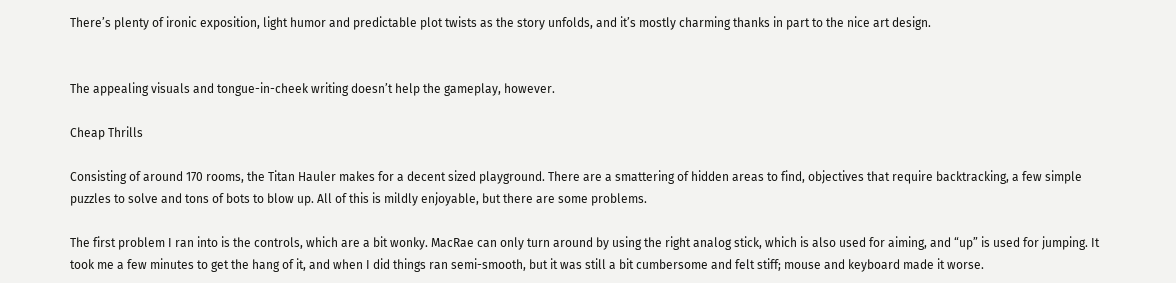There’s plenty of ironic exposition, light humor and predictable plot twists as the story unfolds, and it’s mostly charming thanks in part to the nice art design.


The appealing visuals and tongue-in-cheek writing doesn’t help the gameplay, however.

Cheap Thrills

Consisting of around 170 rooms, the Titan Hauler makes for a decent sized playground. There are a smattering of hidden areas to find, objectives that require backtracking, a few simple puzzles to solve and tons of bots to blow up. All of this is mildly enjoyable, but there are some problems.

The first problem I ran into is the controls, which are a bit wonky. MacRae can only turn around by using the right analog stick, which is also used for aiming, and “up” is used for jumping. It took me a few minutes to get the hang of it, and when I did things ran semi-smooth, but it was still a bit cumbersome and felt stiff; mouse and keyboard made it worse.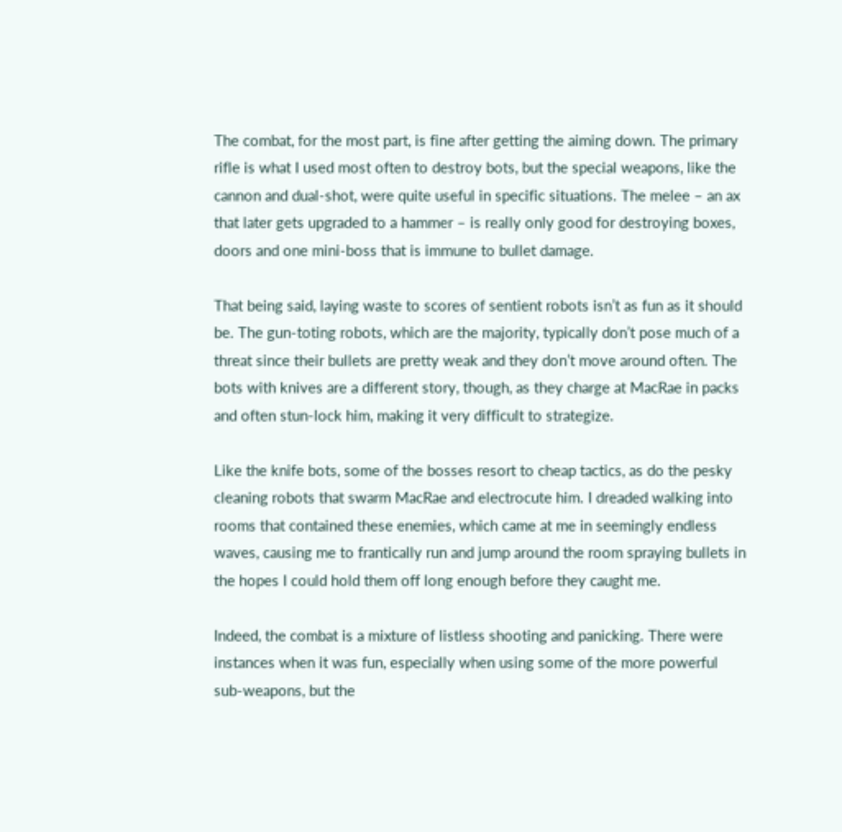The combat, for the most part, is fine after getting the aiming down. The primary rifle is what I used most often to destroy bots, but the special weapons, like the cannon and dual-shot, were quite useful in specific situations. The melee – an ax that later gets upgraded to a hammer – is really only good for destroying boxes, doors and one mini-boss that is immune to bullet damage.

That being said, laying waste to scores of sentient robots isn’t as fun as it should be. The gun-toting robots, which are the majority, typically don’t pose much of a threat since their bullets are pretty weak and they don’t move around often. The bots with knives are a different story, though, as they charge at MacRae in packs and often stun-lock him, making it very difficult to strategize.

Like the knife bots, some of the bosses resort to cheap tactics, as do the pesky cleaning robots that swarm MacRae and electrocute him. I dreaded walking into rooms that contained these enemies, which came at me in seemingly endless waves, causing me to frantically run and jump around the room spraying bullets in the hopes I could hold them off long enough before they caught me.

Indeed, the combat is a mixture of listless shooting and panicking. There were instances when it was fun, especially when using some of the more powerful sub-weapons, but the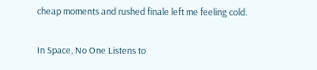cheap moments and rushed finale left me feeling cold.

In Space, No One Listens to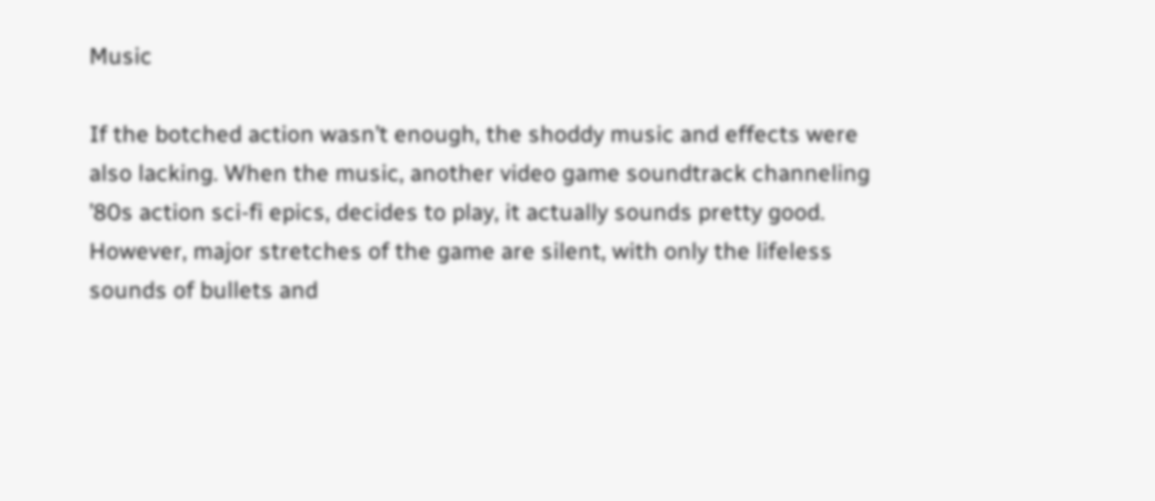Music

If the botched action wasn’t enough, the shoddy music and effects were also lacking. When the music, another video game soundtrack channeling ’80s action sci-fi epics, decides to play, it actually sounds pretty good. However, major stretches of the game are silent, with only the lifeless sounds of bullets and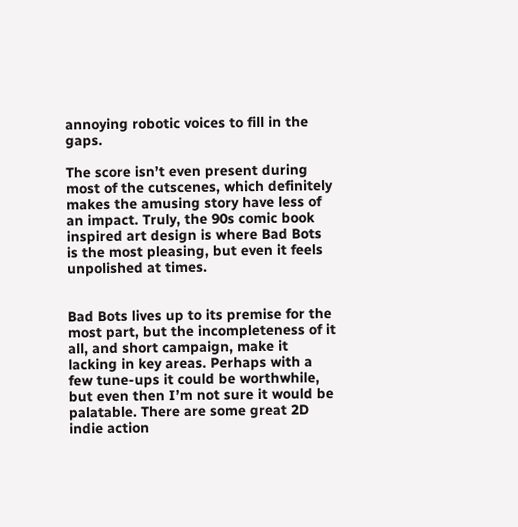annoying robotic voices to fill in the gaps.

The score isn’t even present during most of the cutscenes, which definitely makes the amusing story have less of an impact. Truly, the 90s comic book inspired art design is where Bad Bots is the most pleasing, but even it feels unpolished at times.


Bad Bots lives up to its premise for the most part, but the incompleteness of it all, and short campaign, make it lacking in key areas. Perhaps with a few tune-ups it could be worthwhile, but even then I’m not sure it would be palatable. There are some great 2D indie action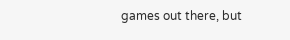games out there, but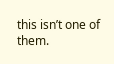this isn’t one of them.